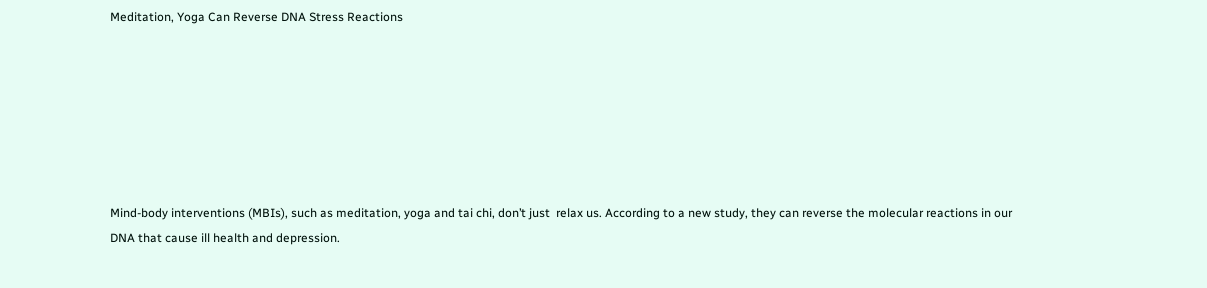Meditation, Yoga Can Reverse DNA Stress Reactions







Mind-body interventions (MBIs), such as meditation, yoga and tai chi, don’t just  relax us. According to a new study, they can reverse the molecular reactions in our DNA that cause ill health and depression.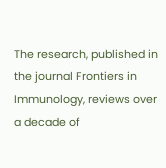The research, published in the journal Frontiers in Immunology, reviews over a decade of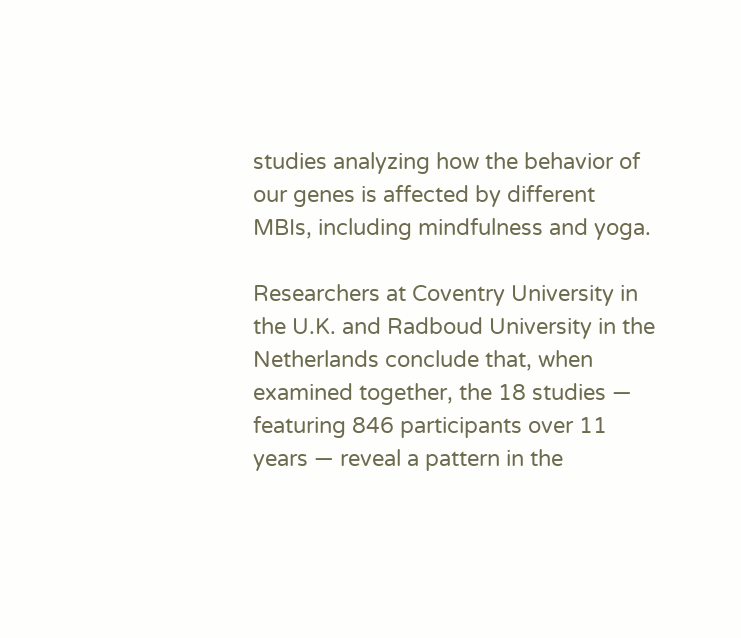studies analyzing how the behavior of our genes is affected by different MBIs, including mindfulness and yoga.

Researchers at Coventry University in the U.K. and Radboud University in the Netherlands conclude that, when examined together, the 18 studies — featuring 846 participants over 11 years — reveal a pattern in the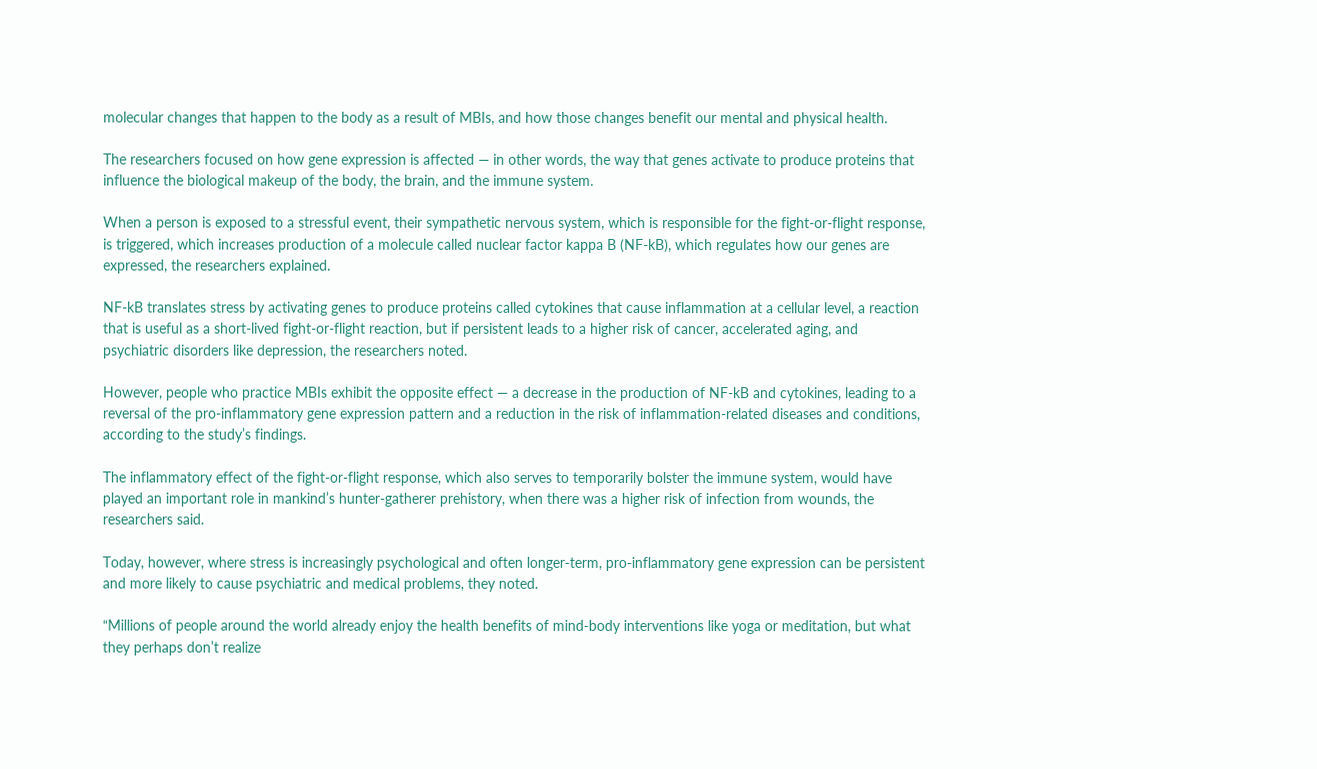molecular changes that happen to the body as a result of MBIs, and how those changes benefit our mental and physical health.

The researchers focused on how gene expression is affected — in other words, the way that genes activate to produce proteins that influence the biological makeup of the body, the brain, and the immune system.

When a person is exposed to a stressful event, their sympathetic nervous system, which is responsible for the fight-or-flight response, is triggered, which increases production of a molecule called nuclear factor kappa B (NF-kB), which regulates how our genes are expressed, the researchers explained.

NF-kB translates stress by activating genes to produce proteins called cytokines that cause inflammation at a cellular level, a reaction that is useful as a short-lived fight-or-flight reaction, but if persistent leads to a higher risk of cancer, accelerated aging, and psychiatric disorders like depression, the researchers noted.

However, people who practice MBIs exhibit the opposite effect — a decrease in the production of NF-kB and cytokines, leading to a reversal of the pro-inflammatory gene expression pattern and a reduction in the risk of inflammation-related diseases and conditions, according to the study’s findings.

The inflammatory effect of the fight-or-flight response, which also serves to temporarily bolster the immune system, would have played an important role in mankind’s hunter-gatherer prehistory, when there was a higher risk of infection from wounds, the researchers said.

Today, however, where stress is increasingly psychological and often longer-term, pro-inflammatory gene expression can be persistent and more likely to cause psychiatric and medical problems, they noted.

“Millions of people around the world already enjoy the health benefits of mind-body interventions like yoga or meditation, but what they perhaps don’t realize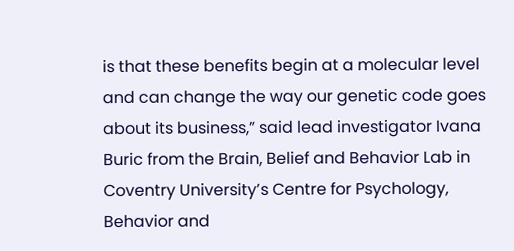is that these benefits begin at a molecular level and can change the way our genetic code goes about its business,” said lead investigator Ivana Buric from the Brain, Belief and Behavior Lab in Coventry University’s Centre for Psychology, Behavior and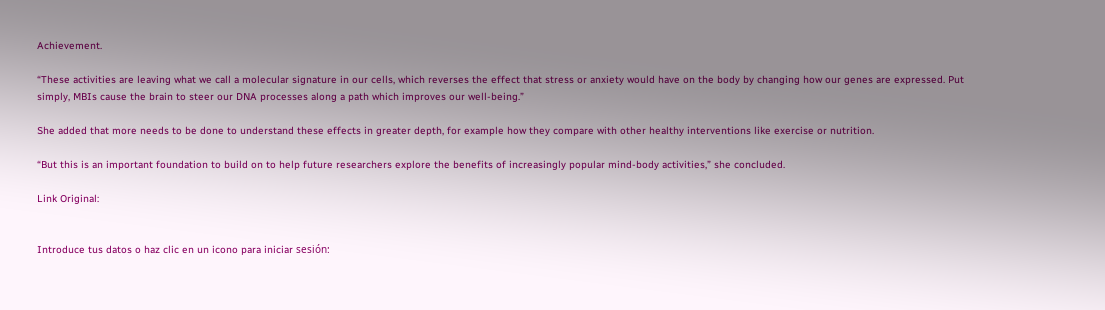Achievement.

“These activities are leaving what we call a molecular signature in our cells, which reverses the effect that stress or anxiety would have on the body by changing how our genes are expressed. Put simply, MBIs cause the brain to steer our DNA processes along a path which improves our well-being.”

She added that more needs to be done to understand these effects in greater depth, for example how they compare with other healthy interventions like exercise or nutrition.

“But this is an important foundation to build on to help future researchers explore the benefits of increasingly popular mind-body activities,” she concluded.

Link Original:


Introduce tus datos o haz clic en un icono para iniciar sesión: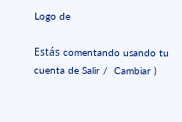Logo de

Estás comentando usando tu cuenta de Salir /  Cambiar )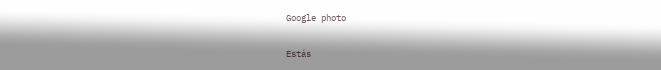Google photo

Estás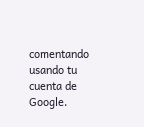comentando usando tu cuenta de Google.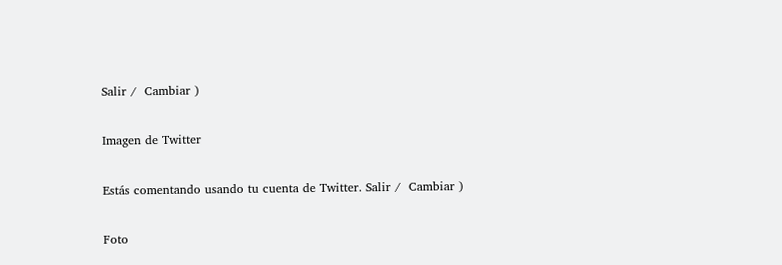Salir /  Cambiar )

Imagen de Twitter

Estás comentando usando tu cuenta de Twitter. Salir /  Cambiar )

Foto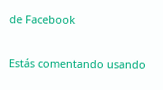de Facebook

Estás comentando usando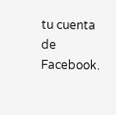tu cuenta de Facebook.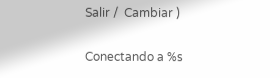Salir /  Cambiar )

Conectando a %s